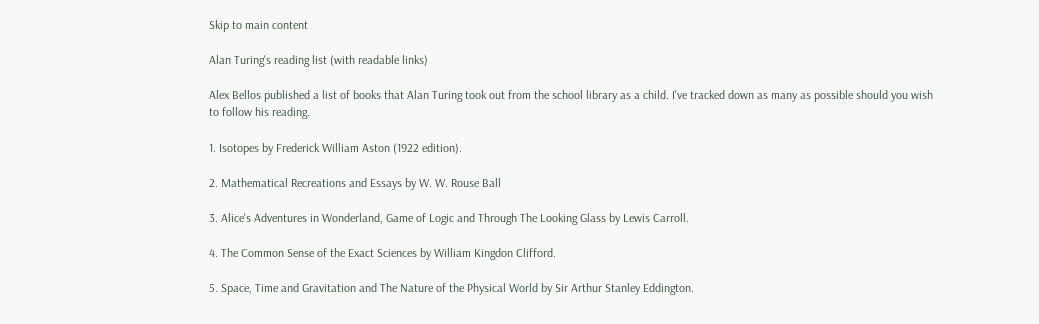Skip to main content

Alan Turing's reading list (with readable links)

Alex Bellos published a list of books that Alan Turing took out from the school library as a child. I've tracked down as many as possible should you wish to follow his reading.

1. Isotopes by Frederick William Aston (1922 edition).

2. Mathematical Recreations and Essays by W. W. Rouse Ball

3. Alice's Adventures in Wonderland, Game of Logic and Through The Looking Glass by Lewis Carroll.

4. The Common Sense of the Exact Sciences by William Kingdon Clifford.

5. Space, Time and Gravitation and The Nature of the Physical World by Sir Arthur Stanley Eddington.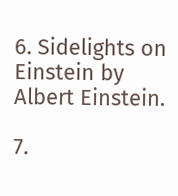6. Sidelights on Einstein by Albert Einstein.

7.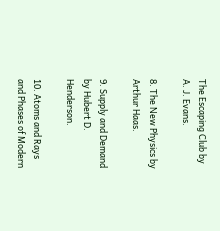The Escaping Club by A. J. Evans.

8. The New Physics by Arthur Haas.

9. Supply and Demand by Hubert D. Henderson.

10. Atoms and Rays and Phases of Modern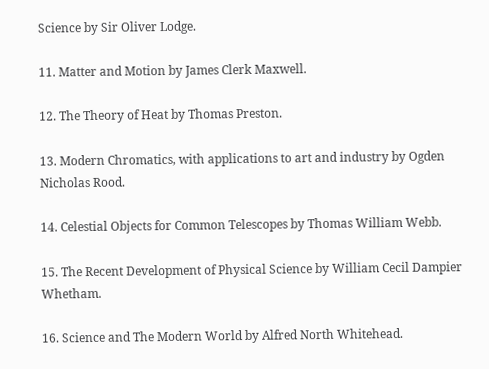Science by Sir Oliver Lodge.

11. Matter and Motion by James Clerk Maxwell.

12. The Theory of Heat by Thomas Preston.

13. Modern Chromatics, with applications to art and industry by Ogden Nicholas Rood.

14. Celestial Objects for Common Telescopes by Thomas William Webb.

15. The Recent Development of Physical Science by William Cecil Dampier Whetham.

16. Science and The Modern World by Alfred North Whitehead.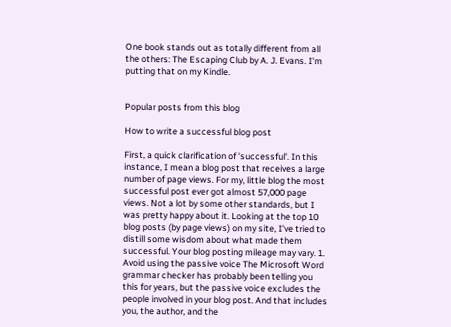One book stands out as totally different from all the others: The Escaping Club by A. J. Evans. I'm putting that on my Kindle.


Popular posts from this blog

How to write a successful blog post

First, a quick clarification of 'successful'. In this instance, I mean a blog post that receives a large number of page views. For my, little blog the most successful post ever got almost 57,000 page views. Not a lot by some other standards, but I was pretty happy about it. Looking at the top 10 blog posts (by page views) on my site, I've tried to distill some wisdom about what made them successful. Your blog posting mileage may vary. 1. Avoid using the passive voice The Microsoft Word grammar checker has probably been telling you this for years, but the passive voice excludes the people involved in your blog post. And that includes you, the author, and the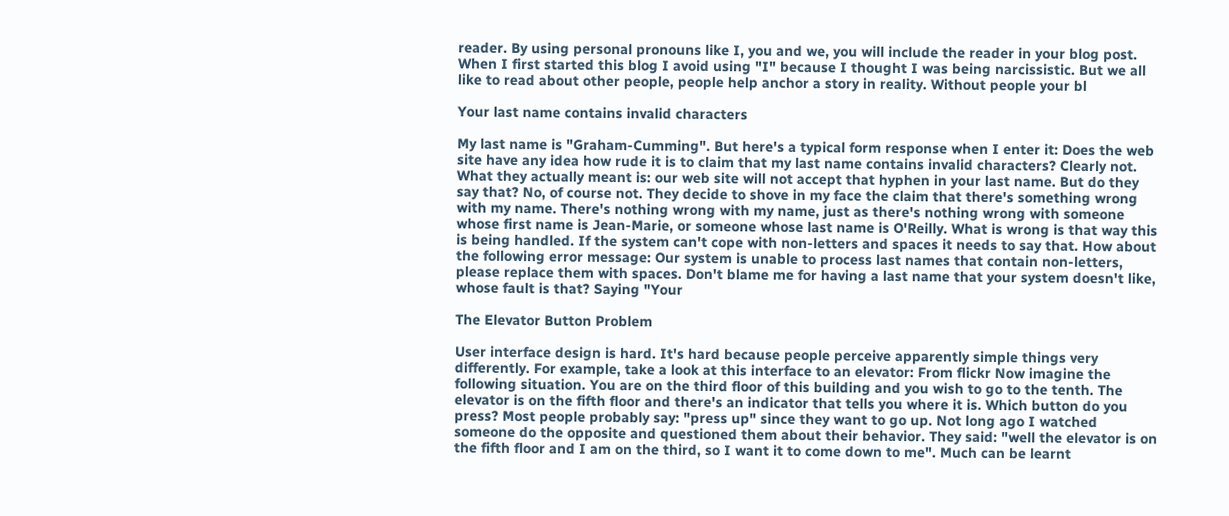reader. By using personal pronouns like I, you and we, you will include the reader in your blog post. When I first started this blog I avoid using "I" because I thought I was being narcissistic. But we all like to read about other people, people help anchor a story in reality. Without people your bl

Your last name contains invalid characters

My last name is "Graham-Cumming". But here's a typical form response when I enter it: Does the web site have any idea how rude it is to claim that my last name contains invalid characters? Clearly not. What they actually meant is: our web site will not accept that hyphen in your last name. But do they say that? No, of course not. They decide to shove in my face the claim that there's something wrong with my name. There's nothing wrong with my name, just as there's nothing wrong with someone whose first name is Jean-Marie, or someone whose last name is O'Reilly. What is wrong is that way this is being handled. If the system can't cope with non-letters and spaces it needs to say that. How about the following error message: Our system is unable to process last names that contain non-letters, please replace them with spaces. Don't blame me for having a last name that your system doesn't like, whose fault is that? Saying "Your

The Elevator Button Problem

User interface design is hard. It's hard because people perceive apparently simple things very differently. For example, take a look at this interface to an elevator: From flickr Now imagine the following situation. You are on the third floor of this building and you wish to go to the tenth. The elevator is on the fifth floor and there's an indicator that tells you where it is. Which button do you press? Most people probably say: "press up" since they want to go up. Not long ago I watched someone do the opposite and questioned them about their behavior. They said: "well the elevator is on the fifth floor and I am on the third, so I want it to come down to me". Much can be learnt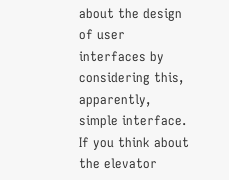about the design of user interfaces by considering this, apparently, simple interface. If you think about the elevator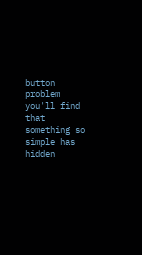button problem you'll find that something so simple has hidden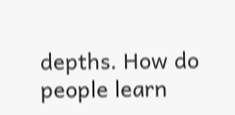depths. How do people learn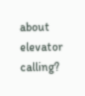about elevator calling?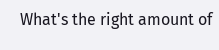What's the right amount of